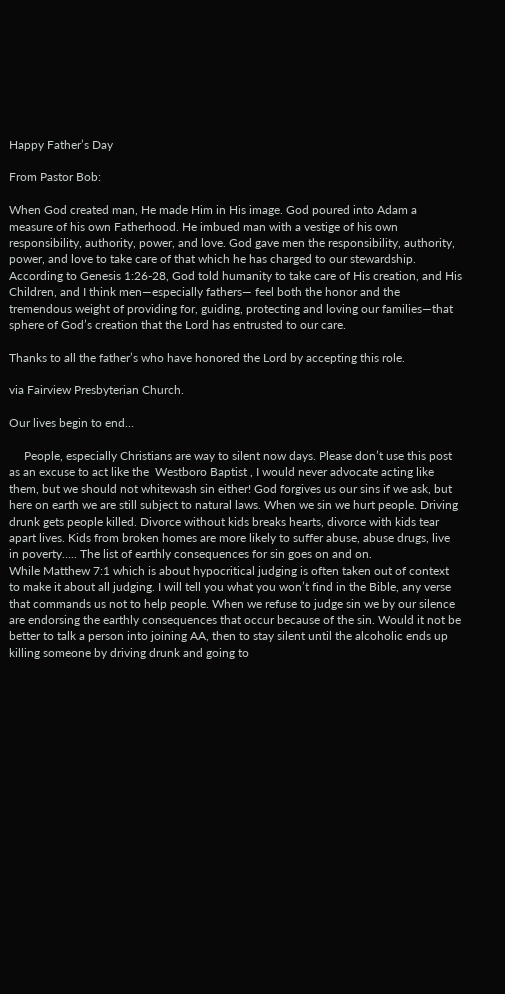Happy Father’s Day

From Pastor Bob:

When God created man, He made Him in His image. God poured into Adam a measure of his own Fatherhood. He imbued man with a vestige of his own responsibility, authority, power, and love. God gave men the responsibility, authority, power, and love to take care of that which he has charged to our stewardship. According to Genesis 1:26-28, God told humanity to take care of His creation, and His Children, and I think men—especially fathers— feel both the honor and the tremendous weight of providing for, guiding, protecting and loving our families—that sphere of God’s creation that the Lord has entrusted to our care.

Thanks to all the father’s who have honored the Lord by accepting this role.

via Fairview Presbyterian Church.

Our lives begin to end…

     People, especially Christians are way to silent now days. Please don’t use this post as an excuse to act like the  Westboro Baptist , I would never advocate acting like them, but we should not whitewash sin either! God forgives us our sins if we ask, but here on earth we are still subject to natural laws. When we sin we hurt people. Driving drunk gets people killed. Divorce without kids breaks hearts, divorce with kids tear apart lives. Kids from broken homes are more likely to suffer abuse, abuse drugs, live in poverty….. The list of earthly consequences for sin goes on and on.
While Matthew 7:1 which is about hypocritical judging is often taken out of context to make it about all judging. I will tell you what you won’t find in the Bible, any verse that commands us not to help people. When we refuse to judge sin we by our silence are endorsing the earthly consequences that occur because of the sin. Would it not be better to talk a person into joining AA, then to stay silent until the alcoholic ends up killing someone by driving drunk and going to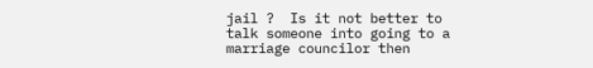jail ?  Is it not better to talk someone into going to a marriage councilor then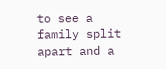to see a family split apart and a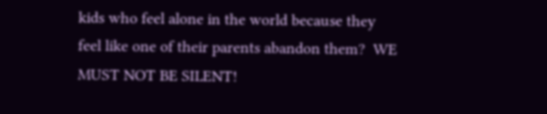kids who feel alone in the world because they feel like one of their parents abandon them?  WE MUST NOT BE SILENT!